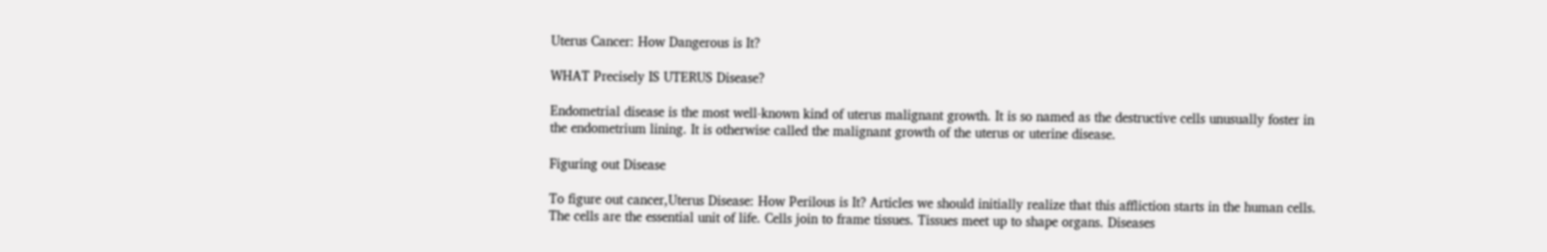Uterus Cancer: How Dangerous is It?

WHAT Precisely IS UTERUS Disease?

Endometrial disease is the most well-known kind of uterus malignant growth. It is so named as the destructive cells unusually foster in the endometrium lining. It is otherwise called the malignant growth of the uterus or uterine disease.

Figuring out Disease

To figure out cancer,Uterus Disease: How Perilous is It? Articles we should initially realize that this affliction starts in the human cells. The cells are the essential unit of life. Cells join to frame tissues. Tissues meet up to shape organs. Diseases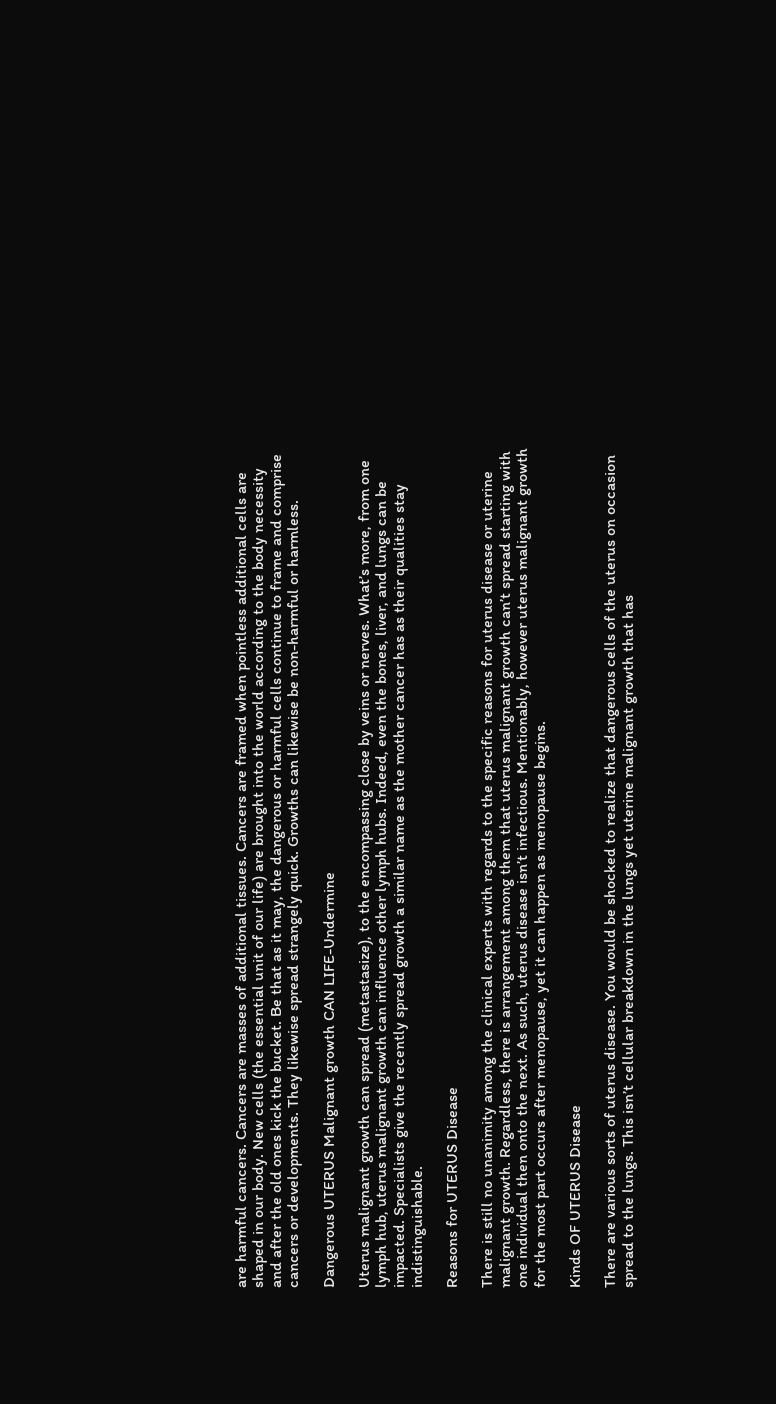are harmful cancers. Cancers are masses of additional tissues. Cancers are framed when pointless additional cells are shaped in our body. New cells (the essential unit of our life) are brought into the world according to the body necessity and after the old ones kick the bucket. Be that as it may, the dangerous or harmful cells continue to frame and comprise cancers or developments. They likewise spread strangely quick. Growths can likewise be non-harmful or harmless.

Dangerous UTERUS Malignant growth CAN LIFE-Undermine

Uterus malignant growth can spread (metastasize), to the encompassing close by veins or nerves. What’s more, from one lymph hub, uterus malignant growth can influence other lymph hubs. Indeed, even the bones, liver, and lungs can be impacted. Specialists give the recently spread growth a similar name as the mother cancer has as their qualities stay indistinguishable.

Reasons for UTERUS Disease

There is still no unanimity among the clinical experts with regards to the specific reasons for uterus disease or uterine malignant growth. Regardless, there is arrangement among them that uterus malignant growth can’t spread starting with one individual then onto the next. As such, uterus disease isn’t infectious. Mentionably, however uterus malignant growth for the most part occurs after menopause, yet it can happen as menopause begins.

Kinds OF UTERUS Disease

There are various sorts of uterus disease. You would be shocked to realize that dangerous cells of the uterus on occasion spread to the lungs. This isn’t cellular breakdown in the lungs yet uterine malignant growth that has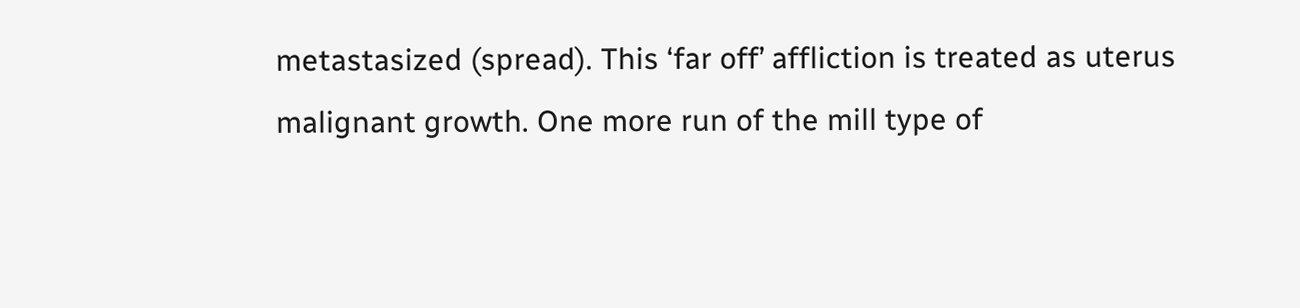metastasized (spread). This ‘far off’ affliction is treated as uterus malignant growth. One more run of the mill type of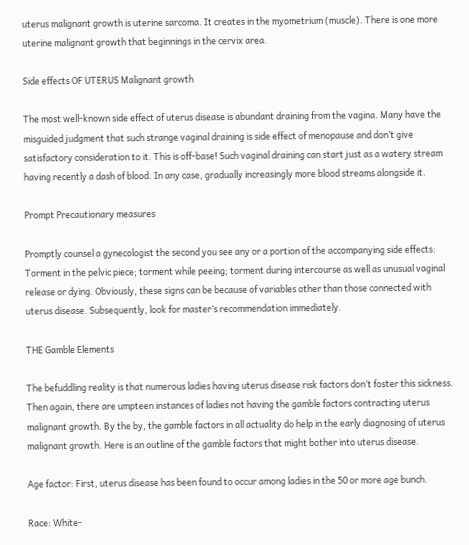uterus malignant growth is uterine sarcoma. It creates in the myometrium (muscle). There is one more uterine malignant growth that beginnings in the cervix area.

Side effects OF UTERUS Malignant growth

The most well-known side effect of uterus disease is abundant draining from the vagina. Many have the misguided judgment that such strange vaginal draining is side effect of menopause and don’t give satisfactory consideration to it. This is off-base! Such vaginal draining can start just as a watery stream having recently a dash of blood. In any case, gradually increasingly more blood streams alongside it.

Prompt Precautionary measures

Promptly counsel a gynecologist the second you see any or a portion of the accompanying side effects: Torment in the pelvic piece; torment while peeing; torment during intercourse as well as unusual vaginal release or dying. Obviously, these signs can be because of variables other than those connected with uterus disease. Subsequently, look for master’s recommendation immediately.

THE Gamble Elements

The befuddling reality is that numerous ladies having uterus disease risk factors don’t foster this sickness. Then again, there are umpteen instances of ladies not having the gamble factors contracting uterus malignant growth. By the by, the gamble factors in all actuality do help in the early diagnosing of uterus malignant growth. Here is an outline of the gamble factors that might bother into uterus disease.

Age factor: First, uterus disease has been found to occur among ladies in the 50 or more age bunch.

Race: White-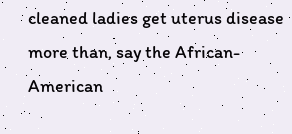cleaned ladies get uterus disease more than, say the African-American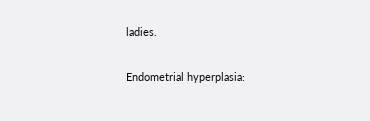ladies.

Endometrial hyperplasia: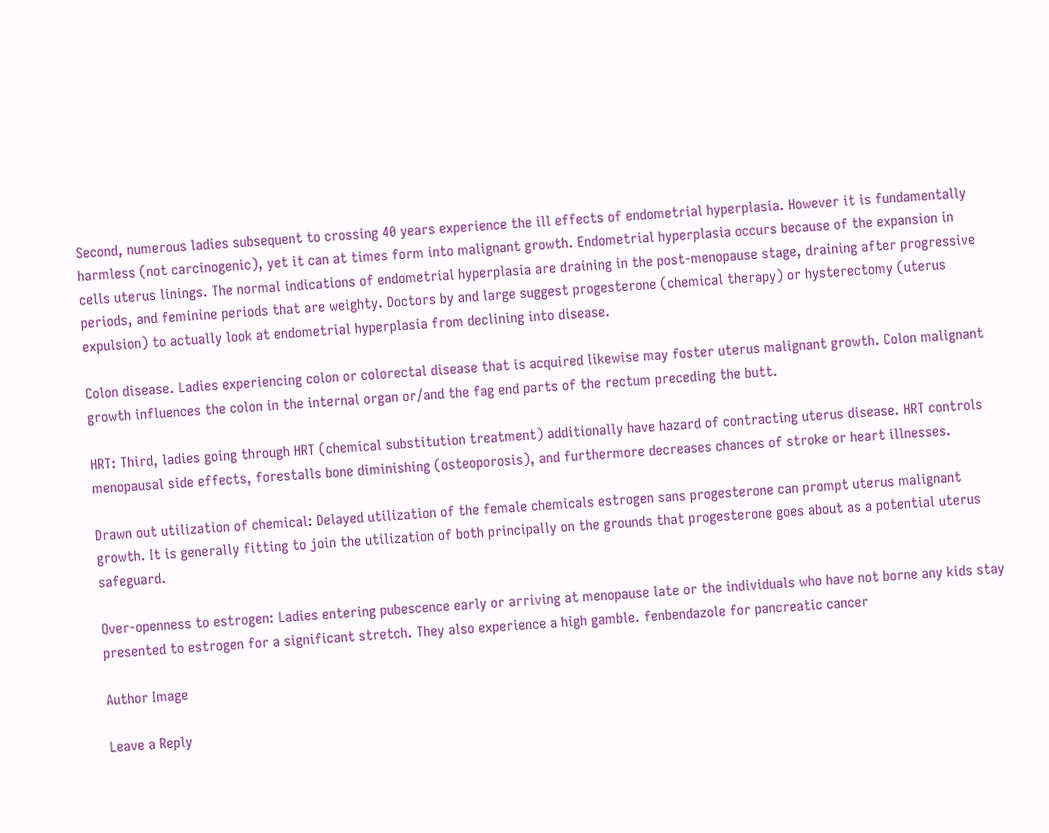Second, numerous ladies subsequent to crossing 40 years experience the ill effects of endometrial hyperplasia. However it is fundamentally harmless (not carcinogenic), yet it can at times form into malignant growth. Endometrial hyperplasia occurs because of the expansion in cells uterus linings. The normal indications of endometrial hyperplasia are draining in the post-menopause stage, draining after progressive periods, and feminine periods that are weighty. Doctors by and large suggest progesterone (chemical therapy) or hysterectomy (uterus expulsion) to actually look at endometrial hyperplasia from declining into disease.

Colon disease. Ladies experiencing colon or colorectal disease that is acquired likewise may foster uterus malignant growth. Colon malignant growth influences the colon in the internal organ or/and the fag end parts of the rectum preceding the butt.

HRT: Third, ladies going through HRT (chemical substitution treatment) additionally have hazard of contracting uterus disease. HRT controls menopausal side effects, forestalls bone diminishing (osteoporosis), and furthermore decreases chances of stroke or heart illnesses.

Drawn out utilization of chemical: Delayed utilization of the female chemicals estrogen sans progesterone can prompt uterus malignant growth. It is generally fitting to join the utilization of both principally on the grounds that progesterone goes about as a potential uterus safeguard.

Over-openness to estrogen: Ladies entering pubescence early or arriving at menopause late or the individuals who have not borne any kids stay presented to estrogen for a significant stretch. They also experience a high gamble. fenbendazole for pancreatic cancer

Author Image

Leave a Reply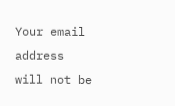Your email address will not be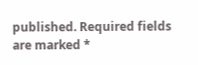published. Required fields are marked *